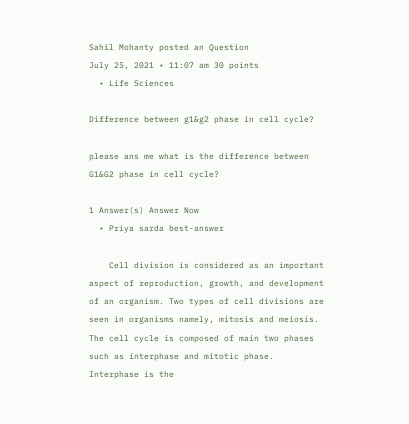Sahil Mohanty posted an Question
July 25, 2021 • 11:07 am 30 points
  • Life Sciences

Difference between g1&g2 phase in cell cycle?

please ans me what is the difference between G1&G2 phase in cell cycle?

1 Answer(s) Answer Now
  • Priya sarda best-answer

    Cell division is considered as an important aspect of reproduction, growth, and development of an organism. Two types of cell divisions are seen in organisms namely, mitosis and meiosis. The cell cycle is composed of main two phases such as interphase and mitotic phase. Interphase is the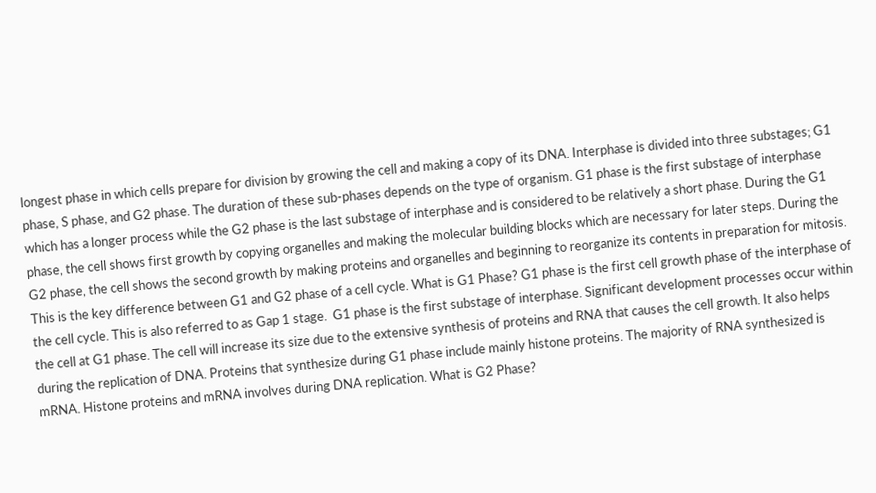longest phase in which cells prepare for division by growing the cell and making a copy of its DNA. Interphase is divided into three substages; G1 phase, S phase, and G2 phase. The duration of these sub-phases depends on the type of organism. G1 phase is the first substage of interphase which has a longer process while the G2 phase is the last substage of interphase and is considered to be relatively a short phase. During the G1 phase, the cell shows first growth by copying organelles and making the molecular building blocks which are necessary for later steps. During the G2 phase, the cell shows the second growth by making proteins and organelles and beginning to reorganize its contents in preparation for mitosis. This is the key difference between G1 and G2 phase of a cell cycle. What is G1 Phase? G1 phase is the first cell growth phase of the interphase of the cell cycle. This is also referred to as Gap 1 stage.  G1 phase is the first substage of interphase. Significant development processes occur within the cell at G1 phase. The cell will increase its size due to the extensive synthesis of proteins and RNA that causes the cell growth. It also helps during the replication of DNA. Proteins that synthesize during G1 phase include mainly histone proteins. The majority of RNA synthesized is mRNA. Histone proteins and mRNA involves during DNA replication. What is G2 Phase?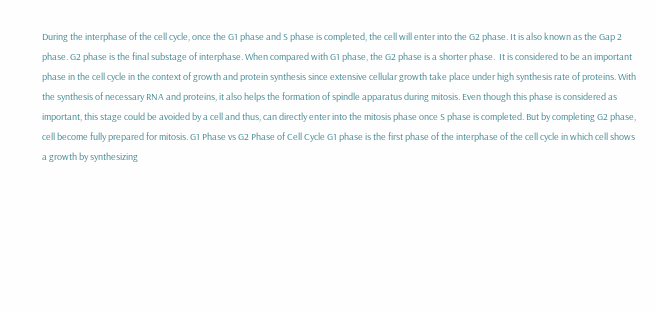During the interphase of the cell cycle, once the G1 phase and S phase is completed, the cell will enter into the G2 phase. It is also known as the Gap 2 phase. G2 phase is the final substage of interphase. When compared with G1 phase, the G2 phase is a shorter phase.  It is considered to be an important phase in the cell cycle in the context of growth and protein synthesis since extensive cellular growth take place under high synthesis rate of proteins. With the synthesis of necessary RNA and proteins, it also helps the formation of spindle apparatus during mitosis. Even though this phase is considered as important, this stage could be avoided by a cell and thus, can directly enter into the mitosis phase once S phase is completed. But by completing G2 phase, cell become fully prepared for mitosis. G1 Phase vs G2 Phase of Cell Cycle G1 phase is the first phase of the interphase of the cell cycle in which cell shows a growth by synthesizing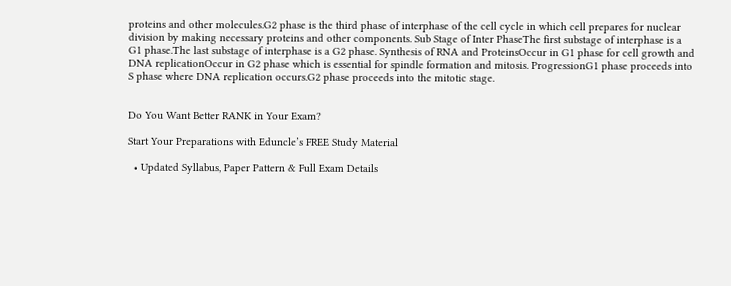proteins and other molecules.G2 phase is the third phase of interphase of the cell cycle in which cell prepares for nuclear division by making necessary proteins and other components. Sub Stage of Inter PhaseThe first substage of interphase is a G1 phase.The last substage of interphase is a G2 phase. Synthesis of RNA and ProteinsOccur in G1 phase for cell growth and DNA replicationOccur in G2 phase which is essential for spindle formation and mitosis. ProgressionG1 phase proceeds into S phase where DNA replication occurs.G2 phase proceeds into the mitotic stage.


Do You Want Better RANK in Your Exam?

Start Your Preparations with Eduncle’s FREE Study Material

  • Updated Syllabus, Paper Pattern & Full Exam Details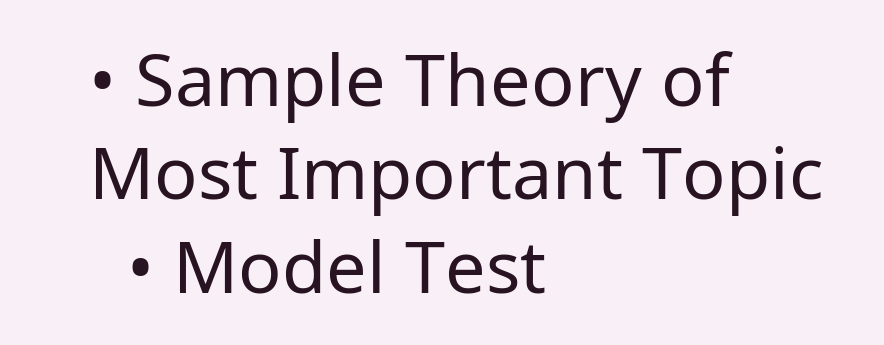• Sample Theory of Most Important Topic
  • Model Test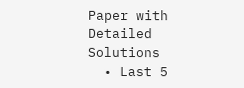Paper with Detailed Solutions
  • Last 5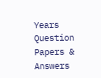Years Question Papers & Answers